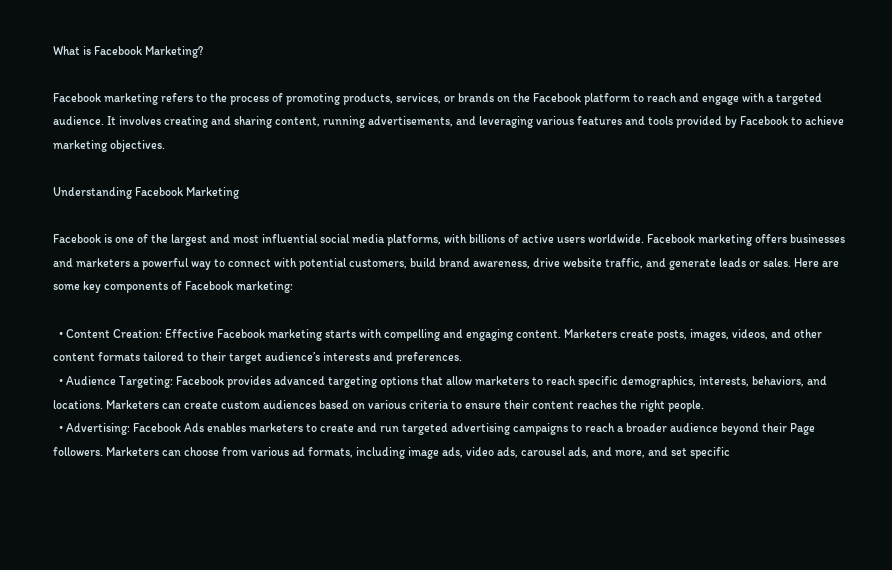What is Facebook Marketing?

Facebook marketing refers to the process of promoting products, services, or brands on the Facebook platform to reach and engage with a targeted audience. It involves creating and sharing content, running advertisements, and leveraging various features and tools provided by Facebook to achieve marketing objectives.

Understanding Facebook Marketing

Facebook is one of the largest and most influential social media platforms, with billions of active users worldwide. Facebook marketing offers businesses and marketers a powerful way to connect with potential customers, build brand awareness, drive website traffic, and generate leads or sales. Here are some key components of Facebook marketing:

  • Content Creation: Effective Facebook marketing starts with compelling and engaging content. Marketers create posts, images, videos, and other content formats tailored to their target audience’s interests and preferences.
  • Audience Targeting: Facebook provides advanced targeting options that allow marketers to reach specific demographics, interests, behaviors, and locations. Marketers can create custom audiences based on various criteria to ensure their content reaches the right people.
  • Advertising: Facebook Ads enables marketers to create and run targeted advertising campaigns to reach a broader audience beyond their Page followers. Marketers can choose from various ad formats, including image ads, video ads, carousel ads, and more, and set specific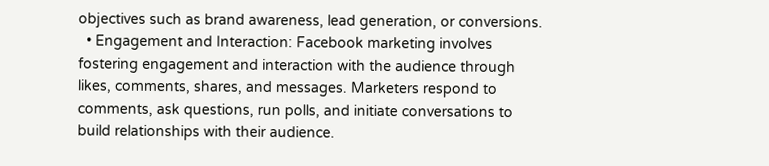objectives such as brand awareness, lead generation, or conversions.
  • Engagement and Interaction: Facebook marketing involves fostering engagement and interaction with the audience through likes, comments, shares, and messages. Marketers respond to comments, ask questions, run polls, and initiate conversations to build relationships with their audience.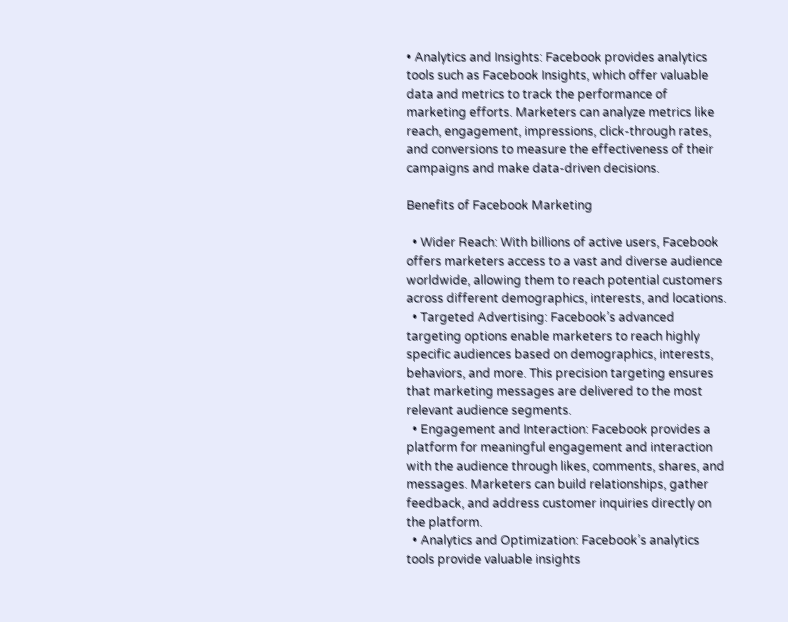• Analytics and Insights: Facebook provides analytics tools such as Facebook Insights, which offer valuable data and metrics to track the performance of marketing efforts. Marketers can analyze metrics like reach, engagement, impressions, click-through rates, and conversions to measure the effectiveness of their campaigns and make data-driven decisions.

Benefits of Facebook Marketing

  • Wider Reach: With billions of active users, Facebook offers marketers access to a vast and diverse audience worldwide, allowing them to reach potential customers across different demographics, interests, and locations.
  • Targeted Advertising: Facebook’s advanced targeting options enable marketers to reach highly specific audiences based on demographics, interests, behaviors, and more. This precision targeting ensures that marketing messages are delivered to the most relevant audience segments.
  • Engagement and Interaction: Facebook provides a platform for meaningful engagement and interaction with the audience through likes, comments, shares, and messages. Marketers can build relationships, gather feedback, and address customer inquiries directly on the platform.
  • Analytics and Optimization: Facebook’s analytics tools provide valuable insights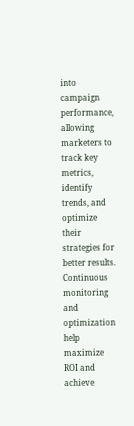into campaign performance, allowing marketers to track key metrics, identify trends, and optimize their strategies for better results. Continuous monitoring and optimization help maximize ROI and achieve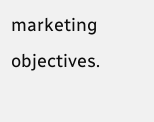marketing objectives.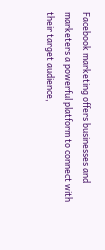Facebook marketing offers businesses and marketers a powerful platform to connect with their target audience,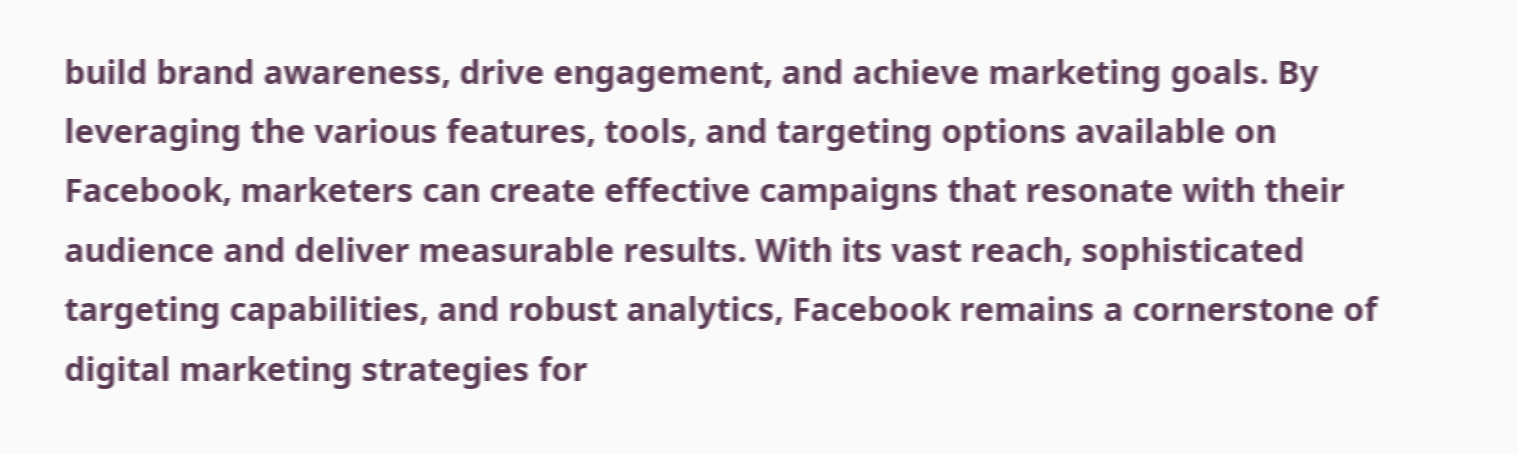build brand awareness, drive engagement, and achieve marketing goals. By leveraging the various features, tools, and targeting options available on Facebook, marketers can create effective campaigns that resonate with their audience and deliver measurable results. With its vast reach, sophisticated targeting capabilities, and robust analytics, Facebook remains a cornerstone of digital marketing strategies for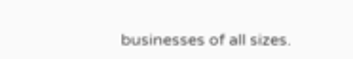businesses of all sizes.